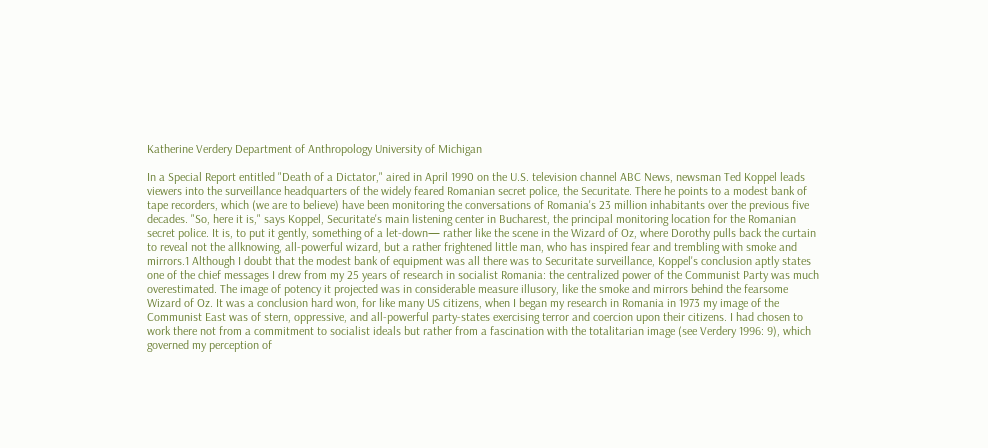Katherine Verdery Department of Anthropology University of Michigan

In a Special Report entitled "Death of a Dictator," aired in April 1990 on the U.S. television channel ABC News, newsman Ted Koppel leads viewers into the surveillance headquarters of the widely feared Romanian secret police, the Securitate. There he points to a modest bank of tape recorders, which (we are to believe) have been monitoring the conversations of Romania's 23 million inhabitants over the previous five decades. "So, here it is," says Koppel, Securitate's main listening center in Bucharest, the principal monitoring location for the Romanian secret police. It is, to put it gently, something of a let-down— rather like the scene in the Wizard of Oz, where Dorothy pulls back the curtain to reveal not the allknowing, all-powerful wizard, but a rather frightened little man, who has inspired fear and trembling with smoke and mirrors.1 Although I doubt that the modest bank of equipment was all there was to Securitate surveillance, Koppel's conclusion aptly states one of the chief messages I drew from my 25 years of research in socialist Romania: the centralized power of the Communist Party was much overestimated. The image of potency it projected was in considerable measure illusory, like the smoke and mirrors behind the fearsome Wizard of Oz. It was a conclusion hard won, for like many US citizens, when I began my research in Romania in 1973 my image of the Communist East was of stern, oppressive, and all-powerful party-states exercising terror and coercion upon their citizens. I had chosen to work there not from a commitment to socialist ideals but rather from a fascination with the totalitarian image (see Verdery 1996: 9), which governed my perception of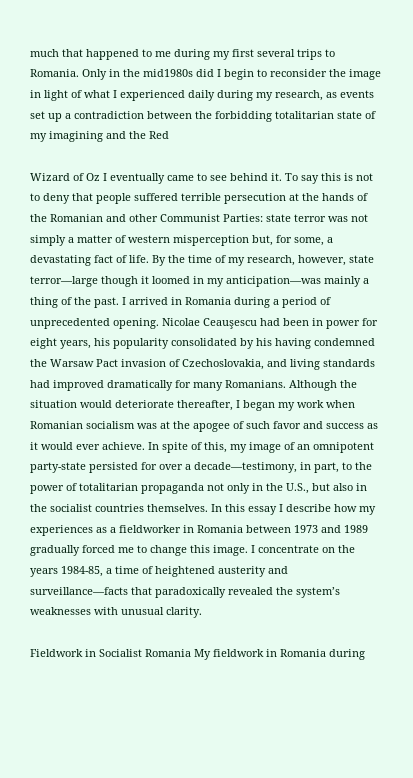much that happened to me during my first several trips to Romania. Only in the mid1980s did I begin to reconsider the image in light of what I experienced daily during my research, as events set up a contradiction between the forbidding totalitarian state of my imagining and the Red

Wizard of Oz I eventually came to see behind it. To say this is not to deny that people suffered terrible persecution at the hands of the Romanian and other Communist Parties: state terror was not simply a matter of western misperception but, for some, a devastating fact of life. By the time of my research, however, state terror—large though it loomed in my anticipation—was mainly a thing of the past. I arrived in Romania during a period of unprecedented opening. Nicolae Ceauşescu had been in power for eight years, his popularity consolidated by his having condemned the Warsaw Pact invasion of Czechoslovakia, and living standards had improved dramatically for many Romanians. Although the situation would deteriorate thereafter, I began my work when Romanian socialism was at the apogee of such favor and success as it would ever achieve. In spite of this, my image of an omnipotent party-state persisted for over a decade—testimony, in part, to the power of totalitarian propaganda not only in the U.S., but also in the socialist countries themselves. In this essay I describe how my experiences as a fieldworker in Romania between 1973 and 1989 gradually forced me to change this image. I concentrate on the years 1984-85, a time of heightened austerity and surveillance—facts that paradoxically revealed the system’s weaknesses with unusual clarity.

Fieldwork in Socialist Romania My fieldwork in Romania during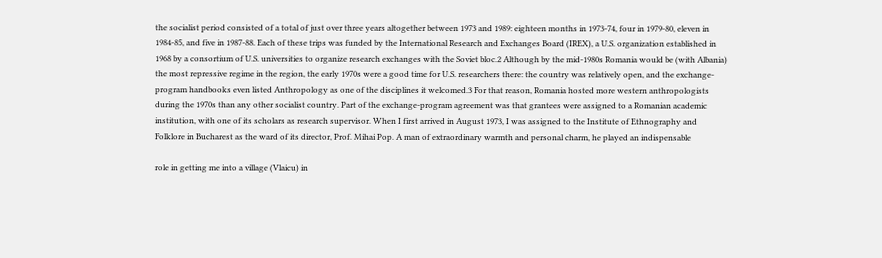the socialist period consisted of a total of just over three years altogether between 1973 and 1989: eighteen months in 1973-74, four in 1979-80, eleven in 1984-85, and five in 1987-88. Each of these trips was funded by the International Research and Exchanges Board (IREX), a U.S. organization established in 1968 by a consortium of U.S. universities to organize research exchanges with the Soviet bloc.2 Although by the mid-1980s Romania would be (with Albania) the most repressive regime in the region, the early 1970s were a good time for U.S. researchers there: the country was relatively open, and the exchange-program handbooks even listed Anthropology as one of the disciplines it welcomed.3 For that reason, Romania hosted more western anthropologists during the 1970s than any other socialist country. Part of the exchange-program agreement was that grantees were assigned to a Romanian academic institution, with one of its scholars as research supervisor. When I first arrived in August 1973, I was assigned to the Institute of Ethnography and Folklore in Bucharest as the ward of its director, Prof. Mihai Pop. A man of extraordinary warmth and personal charm, he played an indispensable

role in getting me into a village (Vlaicu) in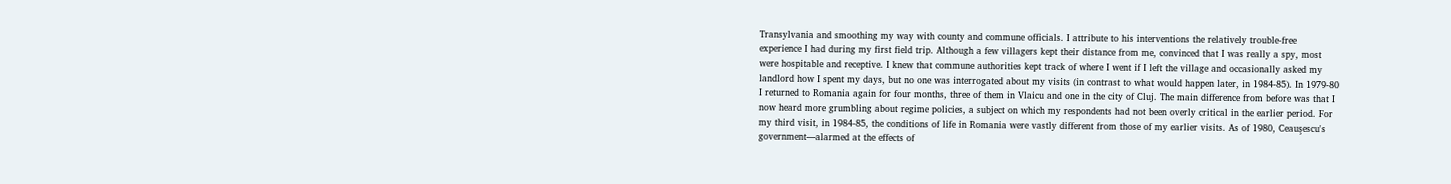Transylvania and smoothing my way with county and commune officials. I attribute to his interventions the relatively trouble-free experience I had during my first field trip. Although a few villagers kept their distance from me, convinced that I was really a spy, most were hospitable and receptive. I knew that commune authorities kept track of where I went if I left the village and occasionally asked my landlord how I spent my days, but no one was interrogated about my visits (in contrast to what would happen later, in 1984-85). In 1979-80 I returned to Romania again for four months, three of them in Vlaicu and one in the city of Cluj. The main difference from before was that I now heard more grumbling about regime policies, a subject on which my respondents had not been overly critical in the earlier period. For my third visit, in 1984-85, the conditions of life in Romania were vastly different from those of my earlier visits. As of 1980, Ceauşescu's government—alarmed at the effects of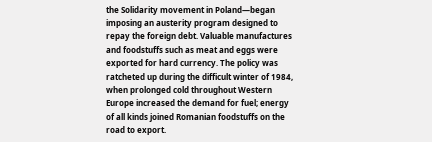the Solidarity movement in Poland—began imposing an austerity program designed to repay the foreign debt. Valuable manufactures and foodstuffs such as meat and eggs were exported for hard currency. The policy was ratcheted up during the difficult winter of 1984, when prolonged cold throughout Western Europe increased the demand for fuel; energy of all kinds joined Romanian foodstuffs on the road to export.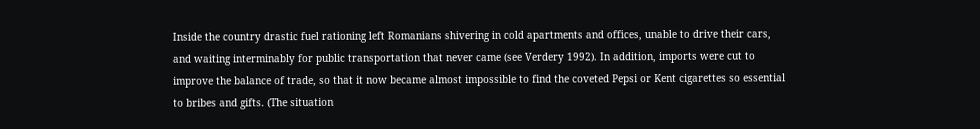Inside the country drastic fuel rationing left Romanians shivering in cold apartments and offices, unable to drive their cars, and waiting interminably for public transportation that never came (see Verdery 1992). In addition, imports were cut to improve the balance of trade, so that it now became almost impossible to find the coveted Pepsi or Kent cigarettes so essential to bribes and gifts. (The situation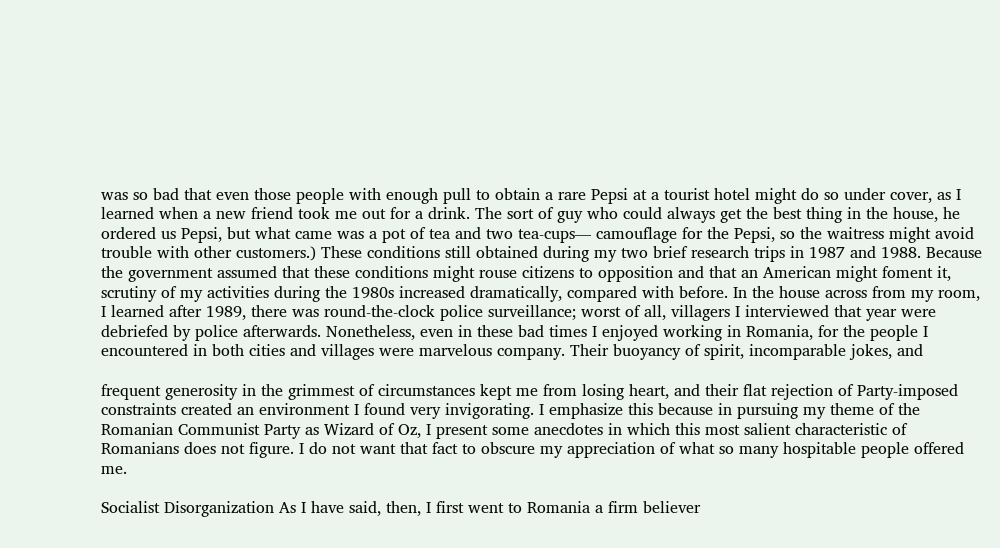was so bad that even those people with enough pull to obtain a rare Pepsi at a tourist hotel might do so under cover, as I learned when a new friend took me out for a drink. The sort of guy who could always get the best thing in the house, he ordered us Pepsi, but what came was a pot of tea and two tea-cups— camouflage for the Pepsi, so the waitress might avoid trouble with other customers.) These conditions still obtained during my two brief research trips in 1987 and 1988. Because the government assumed that these conditions might rouse citizens to opposition and that an American might foment it, scrutiny of my activities during the 1980s increased dramatically, compared with before. In the house across from my room, I learned after 1989, there was round-the-clock police surveillance; worst of all, villagers I interviewed that year were debriefed by police afterwards. Nonetheless, even in these bad times I enjoyed working in Romania, for the people I encountered in both cities and villages were marvelous company. Their buoyancy of spirit, incomparable jokes, and

frequent generosity in the grimmest of circumstances kept me from losing heart, and their flat rejection of Party-imposed constraints created an environment I found very invigorating. I emphasize this because in pursuing my theme of the Romanian Communist Party as Wizard of Oz, I present some anecdotes in which this most salient characteristic of Romanians does not figure. I do not want that fact to obscure my appreciation of what so many hospitable people offered me.

Socialist Disorganization As I have said, then, I first went to Romania a firm believer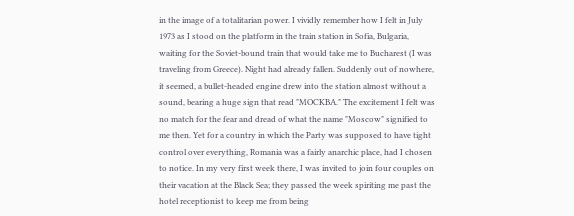in the image of a totalitarian power. I vividly remember how I felt in July 1973 as I stood on the platform in the train station in Sofia, Bulgaria, waiting for the Soviet-bound train that would take me to Bucharest (I was traveling from Greece). Night had already fallen. Suddenly out of nowhere, it seemed, a bullet-headed engine drew into the station almost without a sound, bearing a huge sign that read "MOCKBA." The excitement I felt was no match for the fear and dread of what the name "Moscow" signified to me then. Yet for a country in which the Party was supposed to have tight control over everything, Romania was a fairly anarchic place, had I chosen to notice. In my very first week there, I was invited to join four couples on their vacation at the Black Sea; they passed the week spiriting me past the hotel receptionist to keep me from being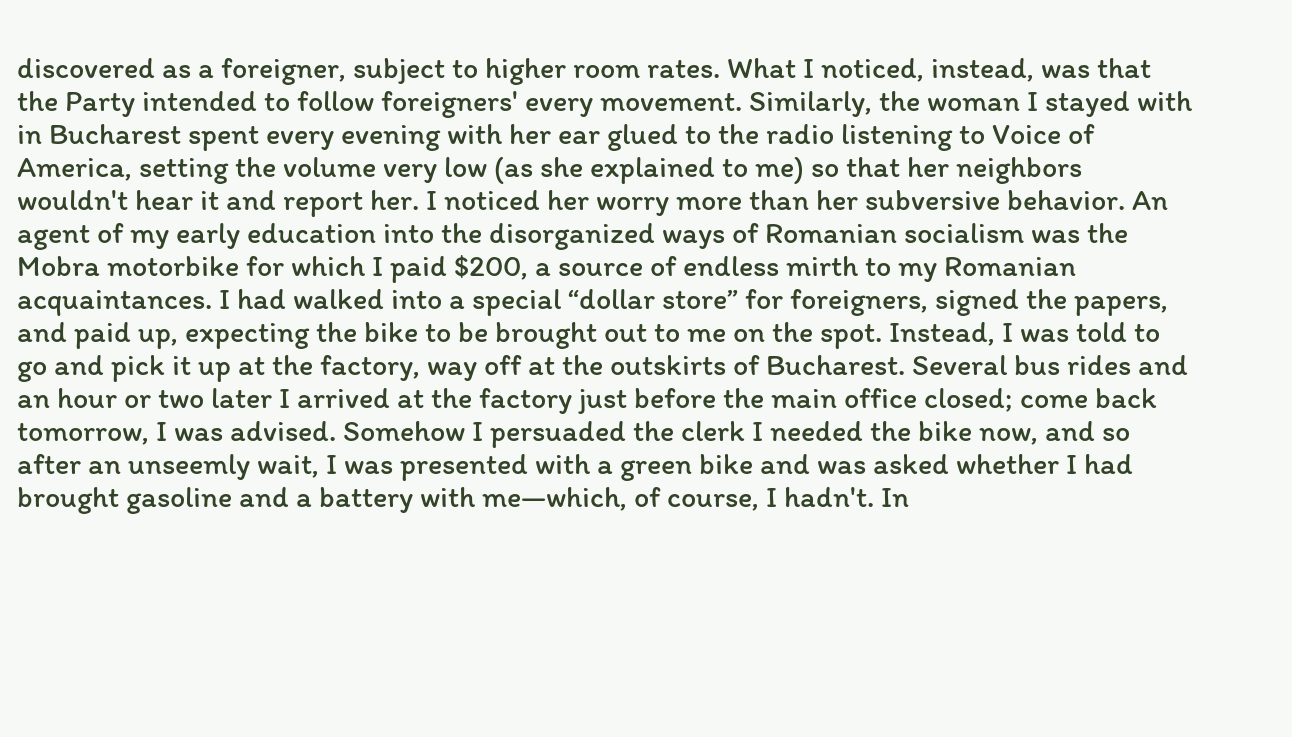discovered as a foreigner, subject to higher room rates. What I noticed, instead, was that the Party intended to follow foreigners' every movement. Similarly, the woman I stayed with in Bucharest spent every evening with her ear glued to the radio listening to Voice of America, setting the volume very low (as she explained to me) so that her neighbors wouldn't hear it and report her. I noticed her worry more than her subversive behavior. An agent of my early education into the disorganized ways of Romanian socialism was the Mobra motorbike for which I paid $200, a source of endless mirth to my Romanian acquaintances. I had walked into a special “dollar store” for foreigners, signed the papers, and paid up, expecting the bike to be brought out to me on the spot. Instead, I was told to go and pick it up at the factory, way off at the outskirts of Bucharest. Several bus rides and an hour or two later I arrived at the factory just before the main office closed; come back tomorrow, I was advised. Somehow I persuaded the clerk I needed the bike now, and so after an unseemly wait, I was presented with a green bike and was asked whether I had brought gasoline and a battery with me—which, of course, I hadn't. In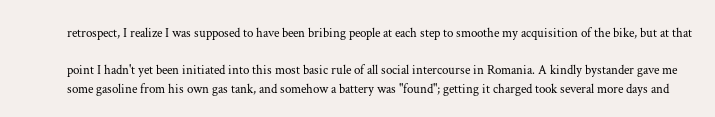retrospect, I realize I was supposed to have been bribing people at each step to smoothe my acquisition of the bike, but at that

point I hadn't yet been initiated into this most basic rule of all social intercourse in Romania. A kindly bystander gave me some gasoline from his own gas tank, and somehow a battery was "found"; getting it charged took several more days and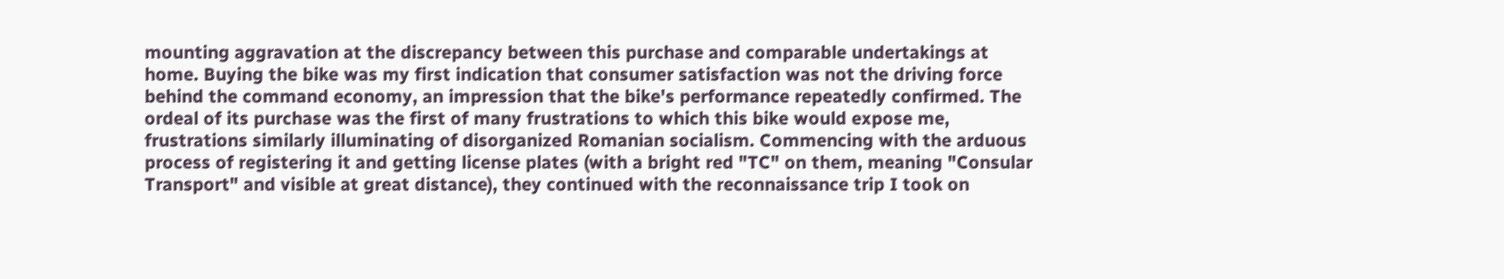mounting aggravation at the discrepancy between this purchase and comparable undertakings at home. Buying the bike was my first indication that consumer satisfaction was not the driving force behind the command economy, an impression that the bike's performance repeatedly confirmed. The ordeal of its purchase was the first of many frustrations to which this bike would expose me, frustrations similarly illuminating of disorganized Romanian socialism. Commencing with the arduous process of registering it and getting license plates (with a bright red "TC" on them, meaning "Consular Transport" and visible at great distance), they continued with the reconnaissance trip I took on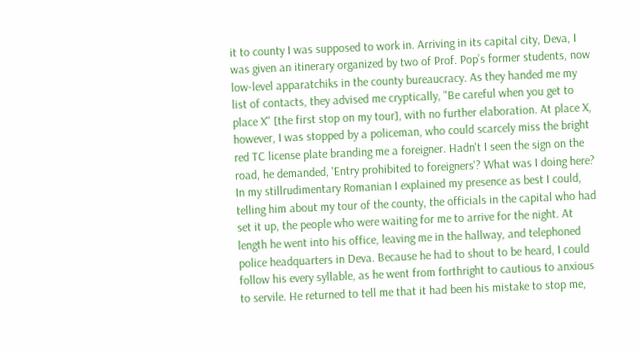it to county I was supposed to work in. Arriving in its capital city, Deva, I was given an itinerary organized by two of Prof. Pop’s former students, now low-level apparatchiks in the county bureaucracy. As they handed me my list of contacts, they advised me cryptically, "Be careful when you get to place X" [the first stop on my tour], with no further elaboration. At place X, however, I was stopped by a policeman, who could scarcely miss the bright red TC license plate branding me a foreigner. Hadn't I seen the sign on the road, he demanded, 'Entry prohibited to foreigners'? What was I doing here? In my stillrudimentary Romanian I explained my presence as best I could, telling him about my tour of the county, the officials in the capital who had set it up, the people who were waiting for me to arrive for the night. At length he went into his office, leaving me in the hallway, and telephoned police headquarters in Deva. Because he had to shout to be heard, I could follow his every syllable, as he went from forthright to cautious to anxious to servile. He returned to tell me that it had been his mistake to stop me,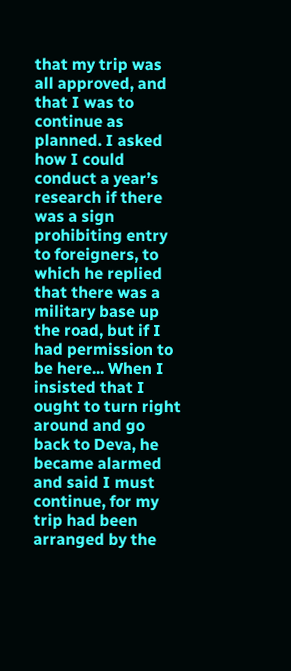that my trip was all approved, and that I was to continue as planned. I asked how I could conduct a year’s research if there was a sign prohibiting entry to foreigners, to which he replied that there was a military base up the road, but if I had permission to be here... When I insisted that I ought to turn right around and go back to Deva, he became alarmed and said I must continue, for my trip had been arranged by the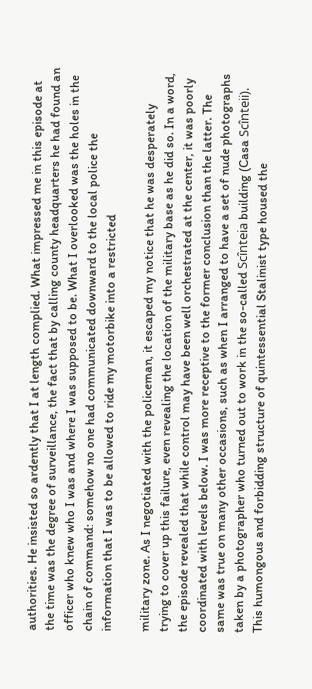authorities. He insisted so ardently that I at length complied. What impressed me in this episode at the time was the degree of surveillance, the fact that by calling county headquarters he had found an officer who knew who I was and where I was supposed to be. What I overlooked was the holes in the chain of command: somehow no one had communicated downward to the local police the information that I was to be allowed to ride my motorbike into a restricted

military zone. As I negotiated with the policeman, it escaped my notice that he was desperately trying to cover up this failure, even revealing the location of the military base as he did so. In a word, the episode revealed that while control may have been well orchestrated at the center, it was poorly coordinated with levels below. I was more receptive to the former conclusion than the latter. The same was true on many other occasions, such as when I arranged to have a set of nude photographs taken by a photographer who turned out to work in the so-called Scînteia building (Casa Scînteii). This humongous and forbidding structure of quintessential Stalinist type housed the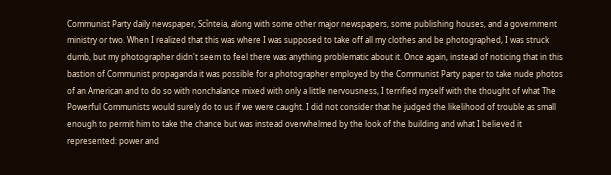Communist Party daily newspaper, Scînteia, along with some other major newspapers, some publishing houses, and a government ministry or two. When I realized that this was where I was supposed to take off all my clothes and be photographed, I was struck dumb, but my photographer didn't seem to feel there was anything problematic about it. Once again, instead of noticing that in this bastion of Communist propaganda it was possible for a photographer employed by the Communist Party paper to take nude photos of an American and to do so with nonchalance mixed with only a little nervousness, I terrified myself with the thought of what The Powerful Communists would surely do to us if we were caught. I did not consider that he judged the likelihood of trouble as small enough to permit him to take the chance but was instead overwhelmed by the look of the building and what I believed it represented: power and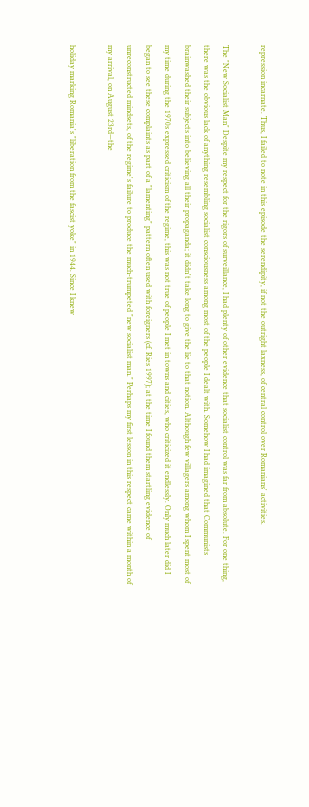repression incarnate. Thus, I failed to note in this episode the serendipity, if not the outright laxness, of central control over Romanians' activities.

The "New Socialist Man" Despite my respect for the rigors of surveillance, I had plenty of other evidence that socialist control was far from absolute. For one thing, there was the obvious lack of anything resembling socialist consciousness among most of the people I dealt with. Somehow I had imagined that Communists brainwashed their subjects into believing all their propaganda; it didn't take long to give the lie to that notion. Although few villagers among whom I spent most of my time during the 1970s expressed criticism of the regime, this was not true of people I met in towns and cities, who criticized it endlessly. Only much later did I began to see these complaints as part of a "lamenting" pattern often used with foreigners (cf. Ries 1997); at the time I found them startling evidence of unreconstructed mindsets, of the regime's failure to produce the much-trumpeted "new socialist man." Perhaps my first lesson in this respect came within a month of my arrival, on August 23rd—the

holiday marking Romania's "liberation from the fascist yoke" in 1944. Since I knew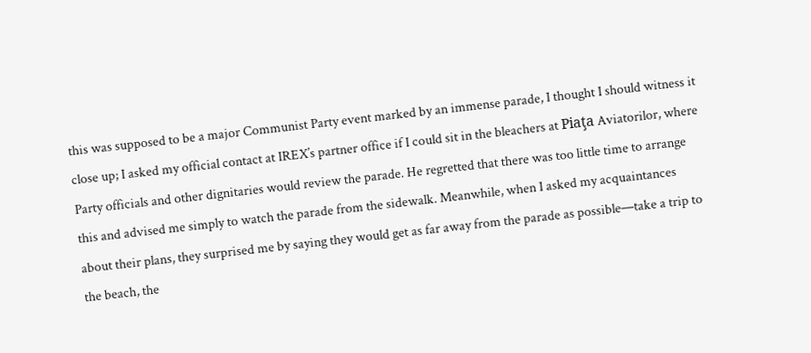this was supposed to be a major Communist Party event marked by an immense parade, I thought I should witness it close up; I asked my official contact at IREX’s partner office if I could sit in the bleachers at Piaţa Aviatorilor, where Party officials and other dignitaries would review the parade. He regretted that there was too little time to arrange this and advised me simply to watch the parade from the sidewalk. Meanwhile, when I asked my acquaintances about their plans, they surprised me by saying they would get as far away from the parade as possible—take a trip to the beach, the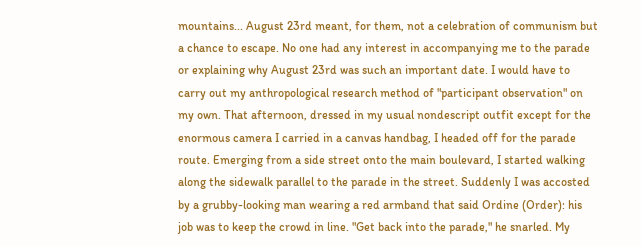mountains... August 23rd meant, for them, not a celebration of communism but a chance to escape. No one had any interest in accompanying me to the parade or explaining why August 23rd was such an important date. I would have to carry out my anthropological research method of "participant observation" on my own. That afternoon, dressed in my usual nondescript outfit except for the enormous camera I carried in a canvas handbag, I headed off for the parade route. Emerging from a side street onto the main boulevard, I started walking along the sidewalk parallel to the parade in the street. Suddenly I was accosted by a grubby-looking man wearing a red armband that said Ordine (Order): his job was to keep the crowd in line. "Get back into the parade," he snarled. My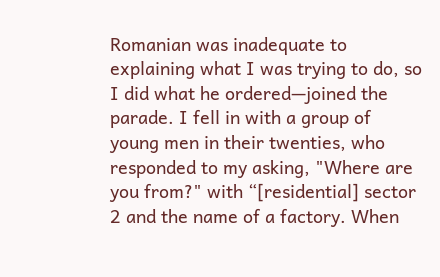Romanian was inadequate to explaining what I was trying to do, so I did what he ordered—joined the parade. I fell in with a group of young men in their twenties, who responded to my asking, "Where are you from?" with “[residential] sector 2 and the name of a factory. When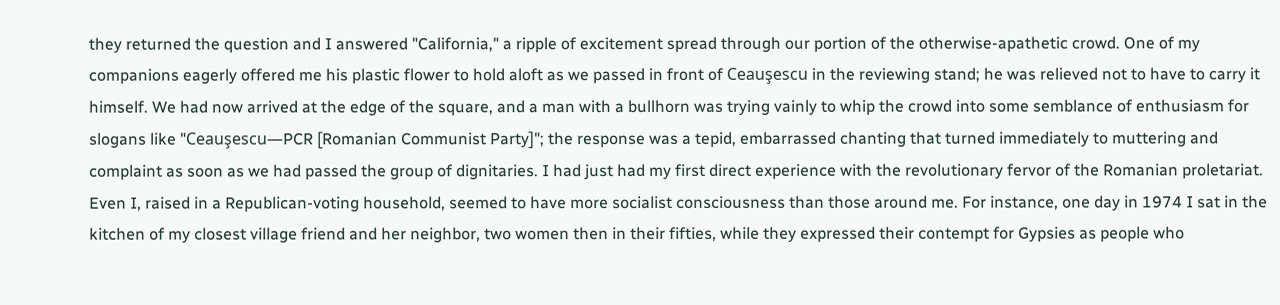they returned the question and I answered "California," a ripple of excitement spread through our portion of the otherwise-apathetic crowd. One of my companions eagerly offered me his plastic flower to hold aloft as we passed in front of Ceauşescu in the reviewing stand; he was relieved not to have to carry it himself. We had now arrived at the edge of the square, and a man with a bullhorn was trying vainly to whip the crowd into some semblance of enthusiasm for slogans like "Ceauşescu—PCR [Romanian Communist Party]"; the response was a tepid, embarrassed chanting that turned immediately to muttering and complaint as soon as we had passed the group of dignitaries. I had just had my first direct experience with the revolutionary fervor of the Romanian proletariat. Even I, raised in a Republican-voting household, seemed to have more socialist consciousness than those around me. For instance, one day in 1974 I sat in the kitchen of my closest village friend and her neighbor, two women then in their fifties, while they expressed their contempt for Gypsies as people who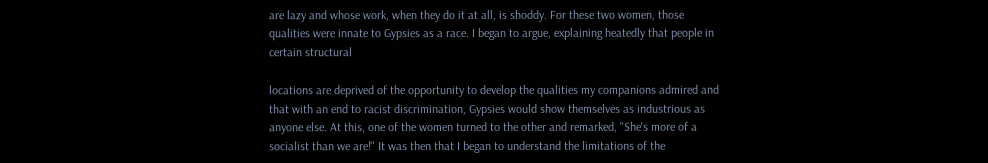are lazy and whose work, when they do it at all, is shoddy. For these two women, those qualities were innate to Gypsies as a race. I began to argue, explaining heatedly that people in certain structural

locations are deprived of the opportunity to develop the qualities my companions admired and that with an end to racist discrimination, Gypsies would show themselves as industrious as anyone else. At this, one of the women turned to the other and remarked, "She's more of a socialist than we are!" It was then that I began to understand the limitations of the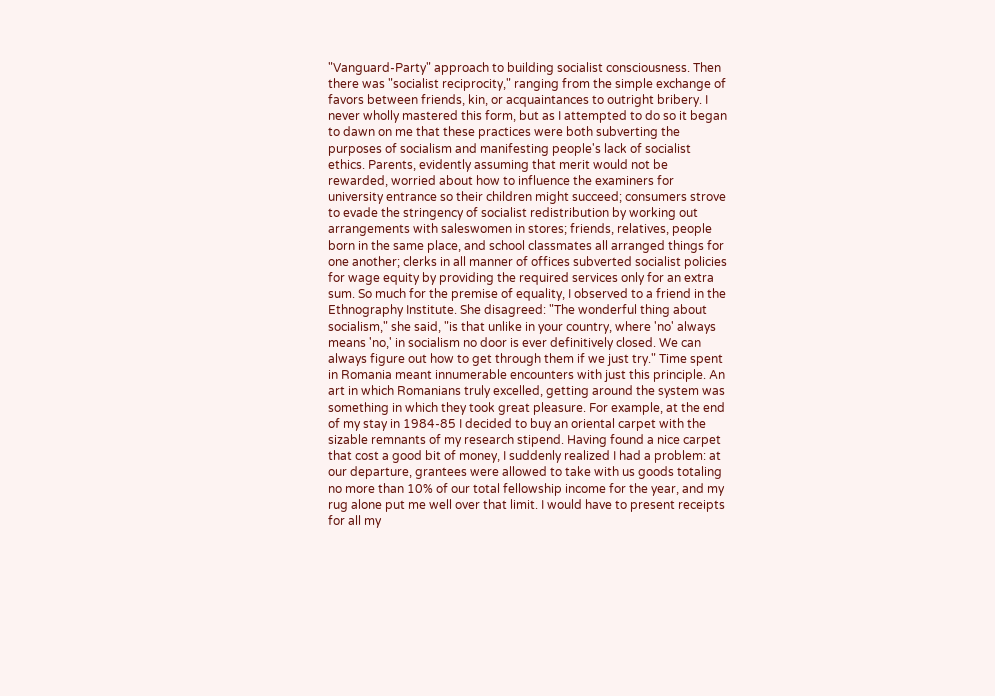"Vanguard-Party" approach to building socialist consciousness. Then there was "socialist reciprocity," ranging from the simple exchange of favors between friends, kin, or acquaintances to outright bribery. I never wholly mastered this form, but as I attempted to do so it began to dawn on me that these practices were both subverting the purposes of socialism and manifesting people's lack of socialist ethics. Parents, evidently assuming that merit would not be rewarded, worried about how to influence the examiners for university entrance so their children might succeed; consumers strove to evade the stringency of socialist redistribution by working out arrangements with saleswomen in stores; friends, relatives, people born in the same place, and school classmates all arranged things for one another; clerks in all manner of offices subverted socialist policies for wage equity by providing the required services only for an extra sum. So much for the premise of equality, I observed to a friend in the Ethnography Institute. She disagreed: "The wonderful thing about socialism," she said, "is that unlike in your country, where 'no' always means 'no,' in socialism no door is ever definitively closed. We can always figure out how to get through them if we just try." Time spent in Romania meant innumerable encounters with just this principle. An art in which Romanians truly excelled, getting around the system was something in which they took great pleasure. For example, at the end of my stay in 1984-85 I decided to buy an oriental carpet with the sizable remnants of my research stipend. Having found a nice carpet that cost a good bit of money, I suddenly realized I had a problem: at our departure, grantees were allowed to take with us goods totaling no more than 10% of our total fellowship income for the year, and my rug alone put me well over that limit. I would have to present receipts for all my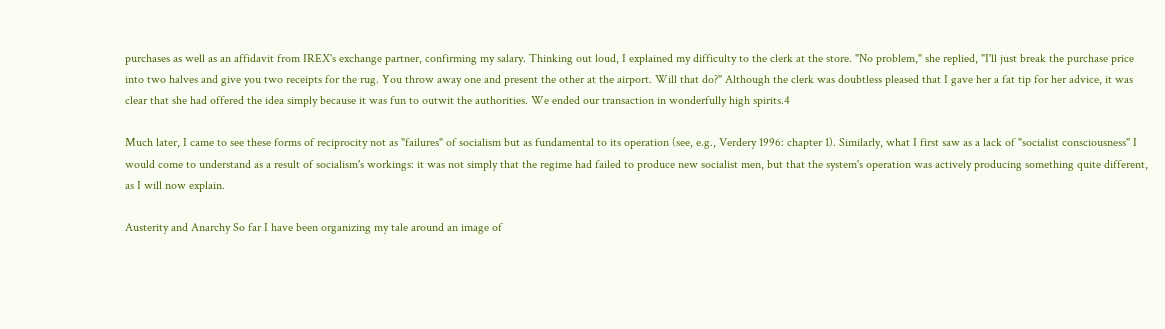purchases as well as an affidavit from IREX's exchange partner, confirming my salary. Thinking out loud, I explained my difficulty to the clerk at the store. "No problem," she replied, "I'll just break the purchase price into two halves and give you two receipts for the rug. You throw away one and present the other at the airport. Will that do?" Although the clerk was doubtless pleased that I gave her a fat tip for her advice, it was clear that she had offered the idea simply because it was fun to outwit the authorities. We ended our transaction in wonderfully high spirits.4

Much later, I came to see these forms of reciprocity not as "failures" of socialism but as fundamental to its operation (see, e.g., Verdery 1996: chapter 1). Similarly, what I first saw as a lack of "socialist consciousness" I would come to understand as a result of socialism's workings: it was not simply that the regime had failed to produce new socialist men, but that the system's operation was actively producing something quite different, as I will now explain.

Austerity and Anarchy So far I have been organizing my tale around an image of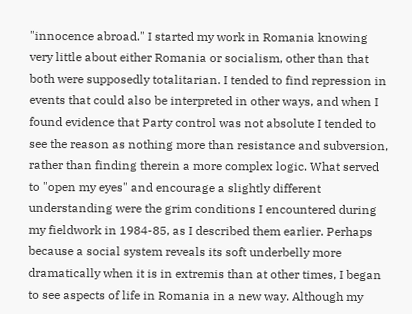"innocence abroad." I started my work in Romania knowing very little about either Romania or socialism, other than that both were supposedly totalitarian. I tended to find repression in events that could also be interpreted in other ways, and when I found evidence that Party control was not absolute I tended to see the reason as nothing more than resistance and subversion, rather than finding therein a more complex logic. What served to "open my eyes" and encourage a slightly different understanding were the grim conditions I encountered during my fieldwork in 1984-85, as I described them earlier. Perhaps because a social system reveals its soft underbelly more dramatically when it is in extremis than at other times, I began to see aspects of life in Romania in a new way. Although my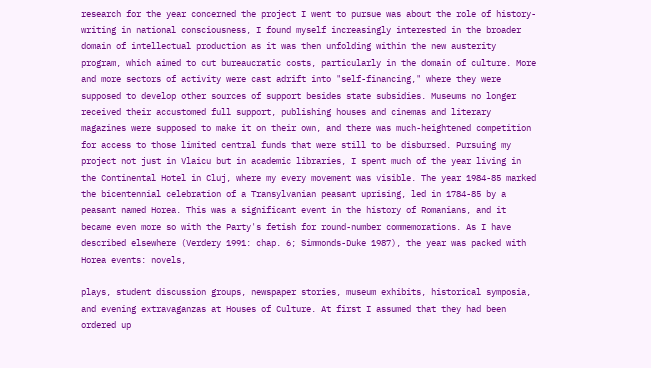research for the year concerned the project I went to pursue was about the role of history-writing in national consciousness, I found myself increasingly interested in the broader domain of intellectual production as it was then unfolding within the new austerity program, which aimed to cut bureaucratic costs, particularly in the domain of culture. More and more sectors of activity were cast adrift into "self-financing," where they were supposed to develop other sources of support besides state subsidies. Museums no longer received their accustomed full support, publishing houses and cinemas and literary magazines were supposed to make it on their own, and there was much-heightened competition for access to those limited central funds that were still to be disbursed. Pursuing my project not just in Vlaicu but in academic libraries, I spent much of the year living in the Continental Hotel in Cluj, where my every movement was visible. The year 1984-85 marked the bicentennial celebration of a Transylvanian peasant uprising, led in 1784-85 by a peasant named Horea. This was a significant event in the history of Romanians, and it became even more so with the Party's fetish for round-number commemorations. As I have described elsewhere (Verdery 1991: chap. 6; Simmonds-Duke 1987), the year was packed with Horea events: novels,

plays, student discussion groups, newspaper stories, museum exhibits, historical symposia, and evening extravaganzas at Houses of Culture. At first I assumed that they had been ordered up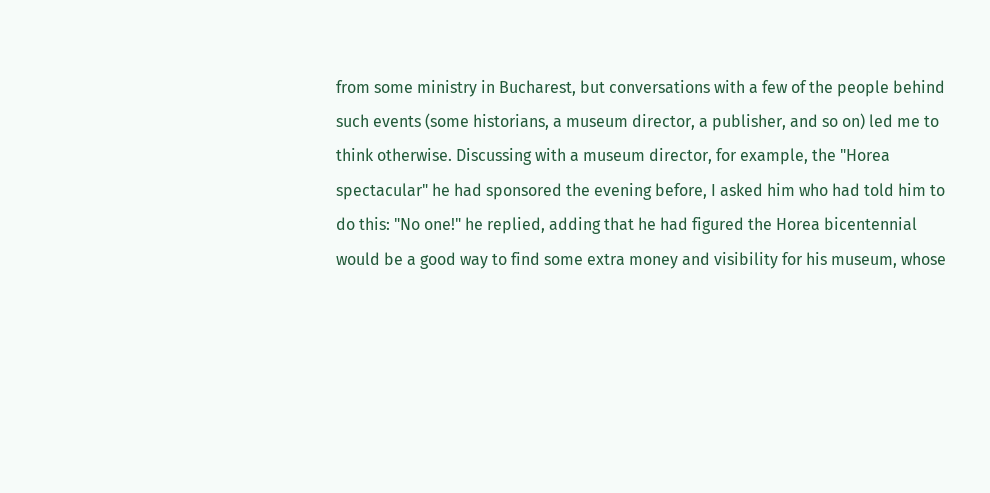from some ministry in Bucharest, but conversations with a few of the people behind such events (some historians, a museum director, a publisher, and so on) led me to think otherwise. Discussing with a museum director, for example, the "Horea spectacular" he had sponsored the evening before, I asked him who had told him to do this: "No one!" he replied, adding that he had figured the Horea bicentennial would be a good way to find some extra money and visibility for his museum, whose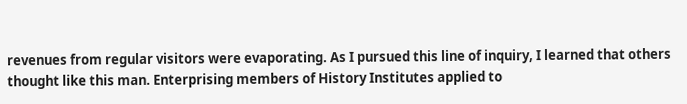revenues from regular visitors were evaporating. As I pursued this line of inquiry, I learned that others thought like this man. Enterprising members of History Institutes applied to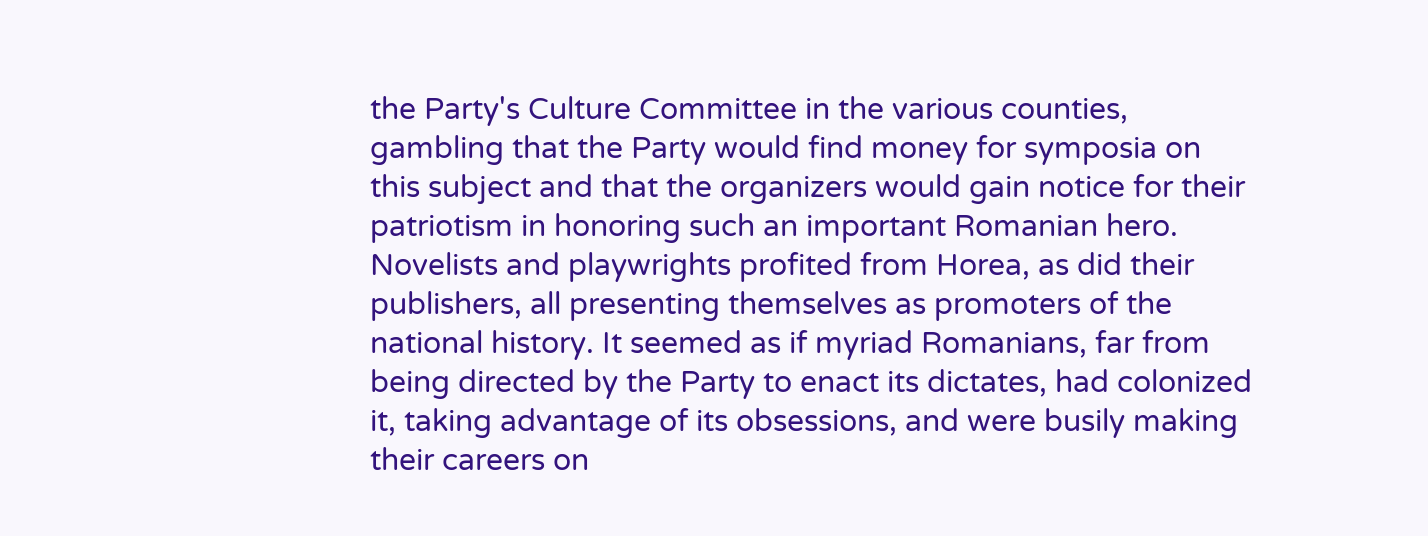the Party's Culture Committee in the various counties, gambling that the Party would find money for symposia on this subject and that the organizers would gain notice for their patriotism in honoring such an important Romanian hero. Novelists and playwrights profited from Horea, as did their publishers, all presenting themselves as promoters of the national history. It seemed as if myriad Romanians, far from being directed by the Party to enact its dictates, had colonized it, taking advantage of its obsessions, and were busily making their careers on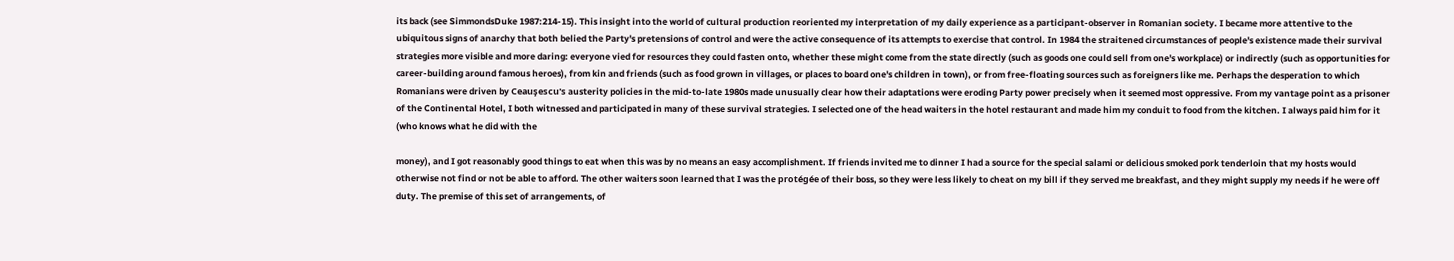its back (see SimmondsDuke 1987:214-15). This insight into the world of cultural production reoriented my interpretation of my daily experience as a participant-observer in Romanian society. I became more attentive to the ubiquitous signs of anarchy that both belied the Party's pretensions of control and were the active consequence of its attempts to exercise that control. In 1984 the straitened circumstances of people's existence made their survival strategies more visible and more daring: everyone vied for resources they could fasten onto, whether these might come from the state directly (such as goods one could sell from one's workplace) or indirectly (such as opportunities for career-building around famous heroes), from kin and friends (such as food grown in villages, or places to board one's children in town), or from free-floating sources such as foreigners like me. Perhaps the desperation to which Romanians were driven by Ceauşescu's austerity policies in the mid-to-late 1980s made unusually clear how their adaptations were eroding Party power precisely when it seemed most oppressive. From my vantage point as a prisoner of the Continental Hotel, I both witnessed and participated in many of these survival strategies. I selected one of the head waiters in the hotel restaurant and made him my conduit to food from the kitchen. I always paid him for it (who knows what he did with the

money), and I got reasonably good things to eat when this was by no means an easy accomplishment. If friends invited me to dinner I had a source for the special salami or delicious smoked pork tenderloin that my hosts would otherwise not find or not be able to afford. The other waiters soon learned that I was the protégée of their boss, so they were less likely to cheat on my bill if they served me breakfast, and they might supply my needs if he were off duty. The premise of this set of arrangements, of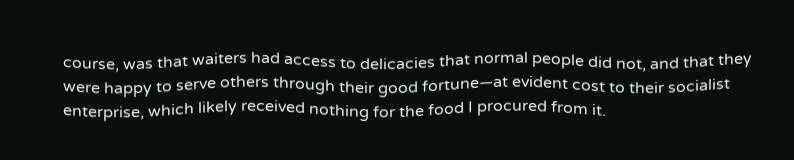course, was that waiters had access to delicacies that normal people did not, and that they were happy to serve others through their good fortune—at evident cost to their socialist enterprise, which likely received nothing for the food I procured from it.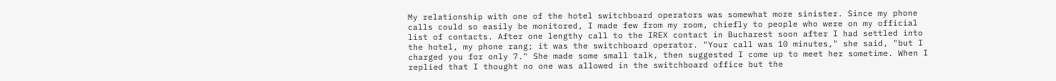My relationship with one of the hotel switchboard operators was somewhat more sinister. Since my phone calls could so easily be monitored, I made few from my room, chiefly to people who were on my official list of contacts. After one lengthy call to the IREX contact in Bucharest soon after I had settled into the hotel, my phone rang; it was the switchboard operator. "Your call was 10 minutes," she said, "but I charged you for only 7." She made some small talk, then suggested I come up to meet her sometime. When I replied that I thought no one was allowed in the switchboard office but the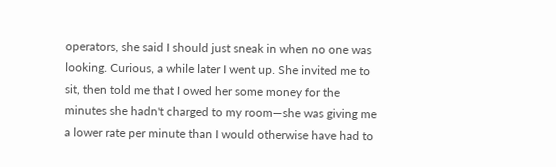operators, she said I should just sneak in when no one was looking. Curious, a while later I went up. She invited me to sit, then told me that I owed her some money for the minutes she hadn't charged to my room—she was giving me a lower rate per minute than I would otherwise have had to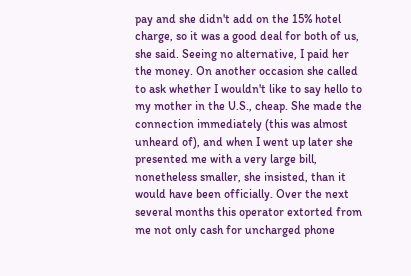pay and she didn't add on the 15% hotel charge, so it was a good deal for both of us, she said. Seeing no alternative, I paid her the money. On another occasion she called to ask whether I wouldn't like to say hello to my mother in the U.S., cheap. She made the connection immediately (this was almost unheard of), and when I went up later she presented me with a very large bill, nonetheless smaller, she insisted, than it would have been officially. Over the next several months this operator extorted from me not only cash for uncharged phone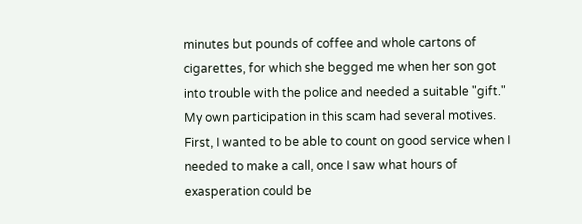minutes but pounds of coffee and whole cartons of cigarettes, for which she begged me when her son got into trouble with the police and needed a suitable "gift." My own participation in this scam had several motives. First, I wanted to be able to count on good service when I needed to make a call, once I saw what hours of exasperation could be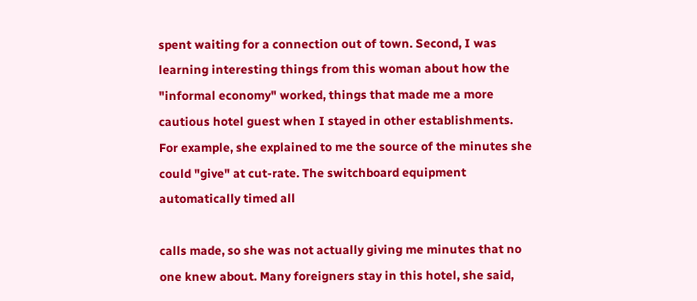spent waiting for a connection out of town. Second, I was learning interesting things from this woman about how the "informal economy" worked, things that made me a more cautious hotel guest when I stayed in other establishments. For example, she explained to me the source of the minutes she could "give" at cut-rate. The switchboard equipment automatically timed all

calls made, so she was not actually giving me minutes that no one knew about. Many foreigners stay in this hotel, she said,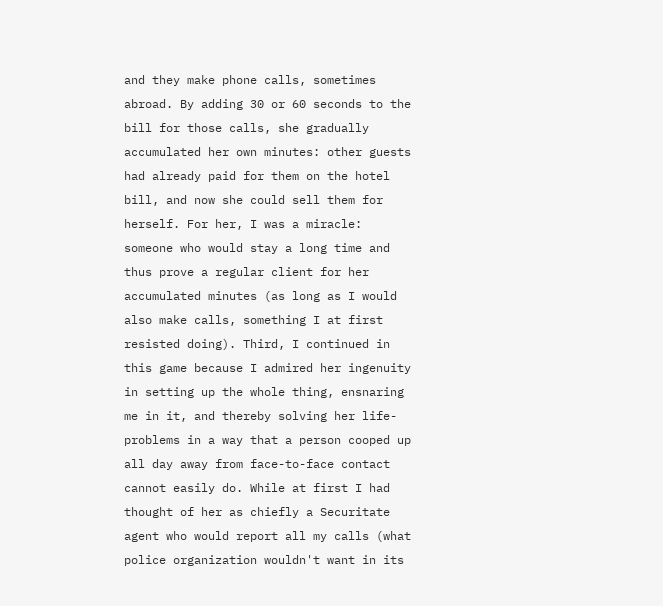and they make phone calls, sometimes abroad. By adding 30 or 60 seconds to the bill for those calls, she gradually accumulated her own minutes: other guests had already paid for them on the hotel bill, and now she could sell them for herself. For her, I was a miracle: someone who would stay a long time and thus prove a regular client for her accumulated minutes (as long as I would also make calls, something I at first resisted doing). Third, I continued in this game because I admired her ingenuity in setting up the whole thing, ensnaring me in it, and thereby solving her life-problems in a way that a person cooped up all day away from face-to-face contact cannot easily do. While at first I had thought of her as chiefly a Securitate agent who would report all my calls (what police organization wouldn't want in its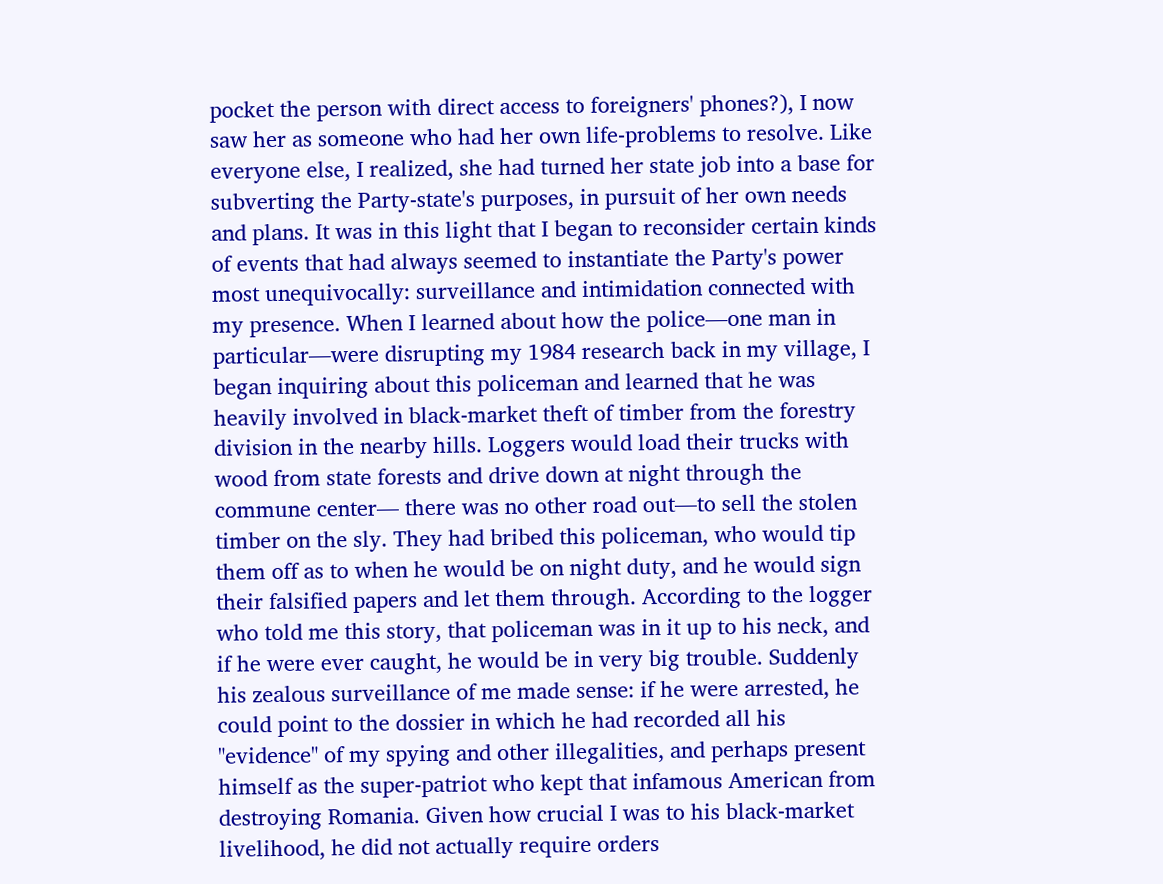pocket the person with direct access to foreigners' phones?), I now saw her as someone who had her own life-problems to resolve. Like everyone else, I realized, she had turned her state job into a base for subverting the Party-state's purposes, in pursuit of her own needs and plans. It was in this light that I began to reconsider certain kinds of events that had always seemed to instantiate the Party's power most unequivocally: surveillance and intimidation connected with my presence. When I learned about how the police—one man in particular—were disrupting my 1984 research back in my village, I began inquiring about this policeman and learned that he was heavily involved in black-market theft of timber from the forestry division in the nearby hills. Loggers would load their trucks with wood from state forests and drive down at night through the commune center— there was no other road out—to sell the stolen timber on the sly. They had bribed this policeman, who would tip them off as to when he would be on night duty, and he would sign their falsified papers and let them through. According to the logger who told me this story, that policeman was in it up to his neck, and if he were ever caught, he would be in very big trouble. Suddenly his zealous surveillance of me made sense: if he were arrested, he could point to the dossier in which he had recorded all his "evidence" of my spying and other illegalities, and perhaps present himself as the super-patriot who kept that infamous American from destroying Romania. Given how crucial I was to his black-market livelihood, he did not actually require orders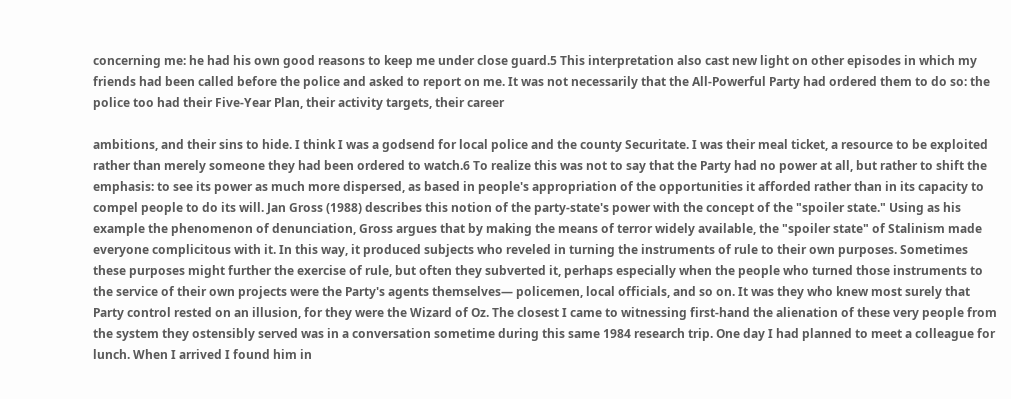concerning me: he had his own good reasons to keep me under close guard.5 This interpretation also cast new light on other episodes in which my friends had been called before the police and asked to report on me. It was not necessarily that the All-Powerful Party had ordered them to do so: the police too had their Five-Year Plan, their activity targets, their career

ambitions, and their sins to hide. I think I was a godsend for local police and the county Securitate. I was their meal ticket, a resource to be exploited rather than merely someone they had been ordered to watch.6 To realize this was not to say that the Party had no power at all, but rather to shift the emphasis: to see its power as much more dispersed, as based in people's appropriation of the opportunities it afforded rather than in its capacity to compel people to do its will. Jan Gross (1988) describes this notion of the party-state's power with the concept of the "spoiler state." Using as his example the phenomenon of denunciation, Gross argues that by making the means of terror widely available, the "spoiler state" of Stalinism made everyone complicitous with it. In this way, it produced subjects who reveled in turning the instruments of rule to their own purposes. Sometimes these purposes might further the exercise of rule, but often they subverted it, perhaps especially when the people who turned those instruments to the service of their own projects were the Party's agents themselves— policemen, local officials, and so on. It was they who knew most surely that Party control rested on an illusion, for they were the Wizard of Oz. The closest I came to witnessing first-hand the alienation of these very people from the system they ostensibly served was in a conversation sometime during this same 1984 research trip. One day I had planned to meet a colleague for lunch. When I arrived I found him in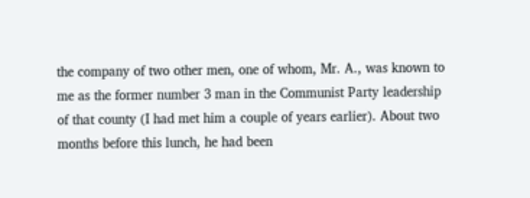the company of two other men, one of whom, Mr. A., was known to me as the former number 3 man in the Communist Party leadership of that county (I had met him a couple of years earlier). About two months before this lunch, he had been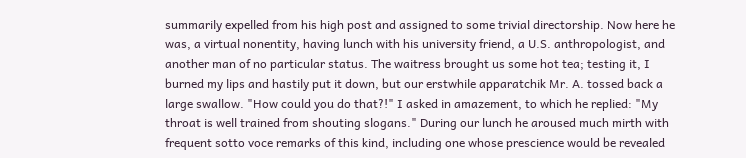summarily expelled from his high post and assigned to some trivial directorship. Now here he was, a virtual nonentity, having lunch with his university friend, a U.S. anthropologist, and another man of no particular status. The waitress brought us some hot tea; testing it, I burned my lips and hastily put it down, but our erstwhile apparatchik Mr. A. tossed back a large swallow. "How could you do that?!" I asked in amazement, to which he replied: "My throat is well trained from shouting slogans." During our lunch he aroused much mirth with frequent sotto voce remarks of this kind, including one whose prescience would be revealed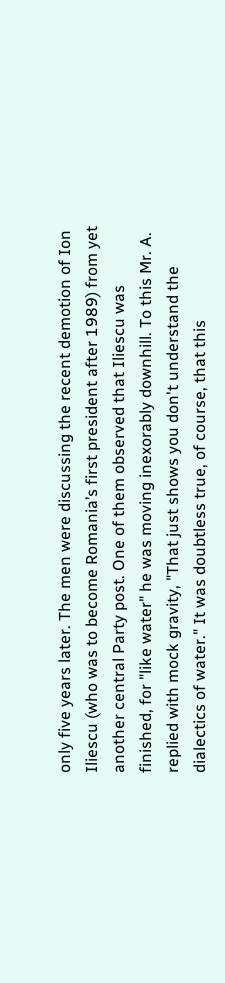only five years later. The men were discussing the recent demotion of Ion Iliescu (who was to become Romania’s first president after 1989) from yet another central Party post. One of them observed that Iliescu was finished, for "like water" he was moving inexorably downhill. To this Mr. A. replied with mock gravity, "That just shows you don't understand the dialectics of water." It was doubtless true, of course, that this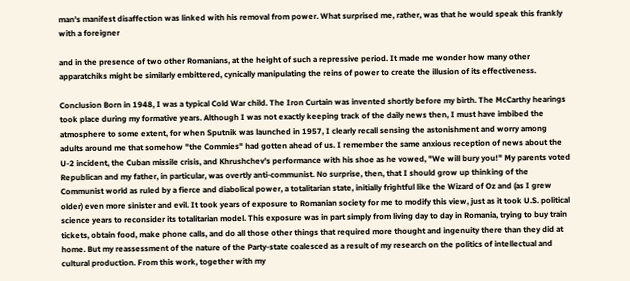man's manifest disaffection was linked with his removal from power. What surprised me, rather, was that he would speak this frankly with a foreigner

and in the presence of two other Romanians, at the height of such a repressive period. It made me wonder how many other apparatchiks might be similarly embittered, cynically manipulating the reins of power to create the illusion of its effectiveness.

Conclusion Born in 1948, I was a typical Cold War child. The Iron Curtain was invented shortly before my birth. The McCarthy hearings took place during my formative years. Although I was not exactly keeping track of the daily news then, I must have imbibed the atmosphere to some extent, for when Sputnik was launched in 1957, I clearly recall sensing the astonishment and worry among adults around me that somehow "the Commies" had gotten ahead of us. I remember the same anxious reception of news about the U-2 incident, the Cuban missile crisis, and Khrushchev's performance with his shoe as he vowed, "We will bury you!" My parents voted Republican and my father, in particular, was overtly anti-communist. No surprise, then, that I should grow up thinking of the Communist world as ruled by a fierce and diabolical power, a totalitarian state, initially frightful like the Wizard of Oz and (as I grew older) even more sinister and evil. It took years of exposure to Romanian society for me to modify this view, just as it took U.S. political science years to reconsider its totalitarian model. This exposure was in part simply from living day to day in Romania, trying to buy train tickets, obtain food, make phone calls, and do all those other things that required more thought and ingenuity there than they did at home. But my reassessment of the nature of the Party-state coalesced as a result of my research on the politics of intellectual and cultural production. From this work, together with my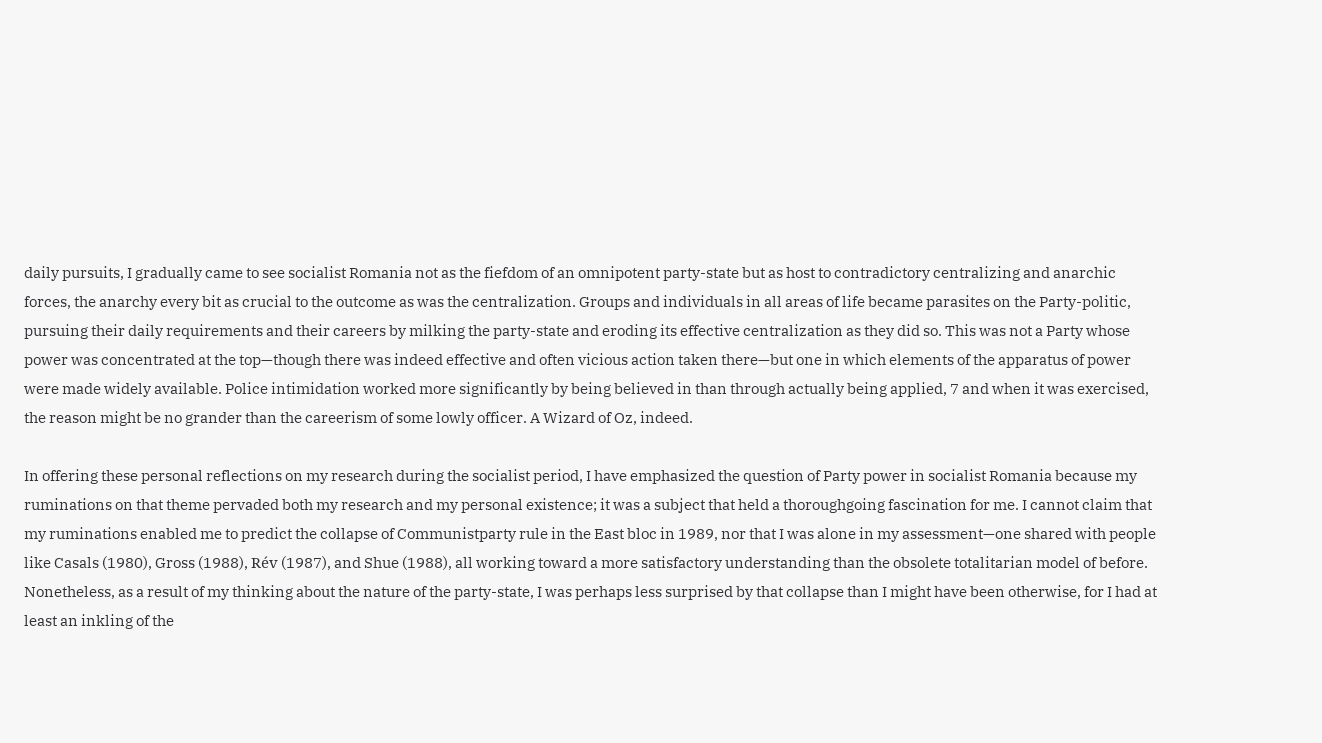daily pursuits, I gradually came to see socialist Romania not as the fiefdom of an omnipotent party-state but as host to contradictory centralizing and anarchic forces, the anarchy every bit as crucial to the outcome as was the centralization. Groups and individuals in all areas of life became parasites on the Party-politic, pursuing their daily requirements and their careers by milking the party-state and eroding its effective centralization as they did so. This was not a Party whose power was concentrated at the top—though there was indeed effective and often vicious action taken there—but one in which elements of the apparatus of power were made widely available. Police intimidation worked more significantly by being believed in than through actually being applied, 7 and when it was exercised, the reason might be no grander than the careerism of some lowly officer. A Wizard of Oz, indeed.

In offering these personal reflections on my research during the socialist period, I have emphasized the question of Party power in socialist Romania because my ruminations on that theme pervaded both my research and my personal existence; it was a subject that held a thoroughgoing fascination for me. I cannot claim that my ruminations enabled me to predict the collapse of Communistparty rule in the East bloc in 1989, nor that I was alone in my assessment—one shared with people like Casals (1980), Gross (1988), Rév (1987), and Shue (1988), all working toward a more satisfactory understanding than the obsolete totalitarian model of before. Nonetheless, as a result of my thinking about the nature of the party-state, I was perhaps less surprised by that collapse than I might have been otherwise, for I had at least an inkling of the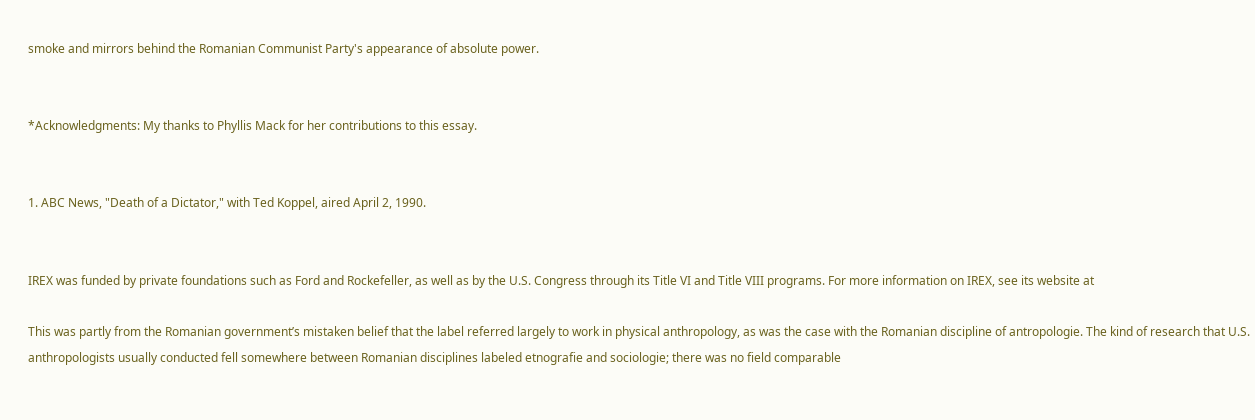smoke and mirrors behind the Romanian Communist Party's appearance of absolute power.


*Acknowledgments: My thanks to Phyllis Mack for her contributions to this essay.


1. ABC News, "Death of a Dictator," with Ted Koppel, aired April 2, 1990.


IREX was funded by private foundations such as Ford and Rockefeller, as well as by the U.S. Congress through its Title VI and Title VIII programs. For more information on IREX, see its website at

This was partly from the Romanian government’s mistaken belief that the label referred largely to work in physical anthropology, as was the case with the Romanian discipline of antropologie. The kind of research that U.S. anthropologists usually conducted fell somewhere between Romanian disciplines labeled etnografie and sociologie; there was no field comparable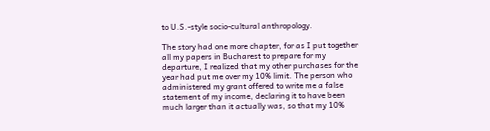to U.S.-style socio-cultural anthropology.

The story had one more chapter, for as I put together all my papers in Bucharest to prepare for my departure, I realized that my other purchases for the year had put me over my 10% limit. The person who administered my grant offered to write me a false statement of my income, declaring it to have been much larger than it actually was, so that my 10%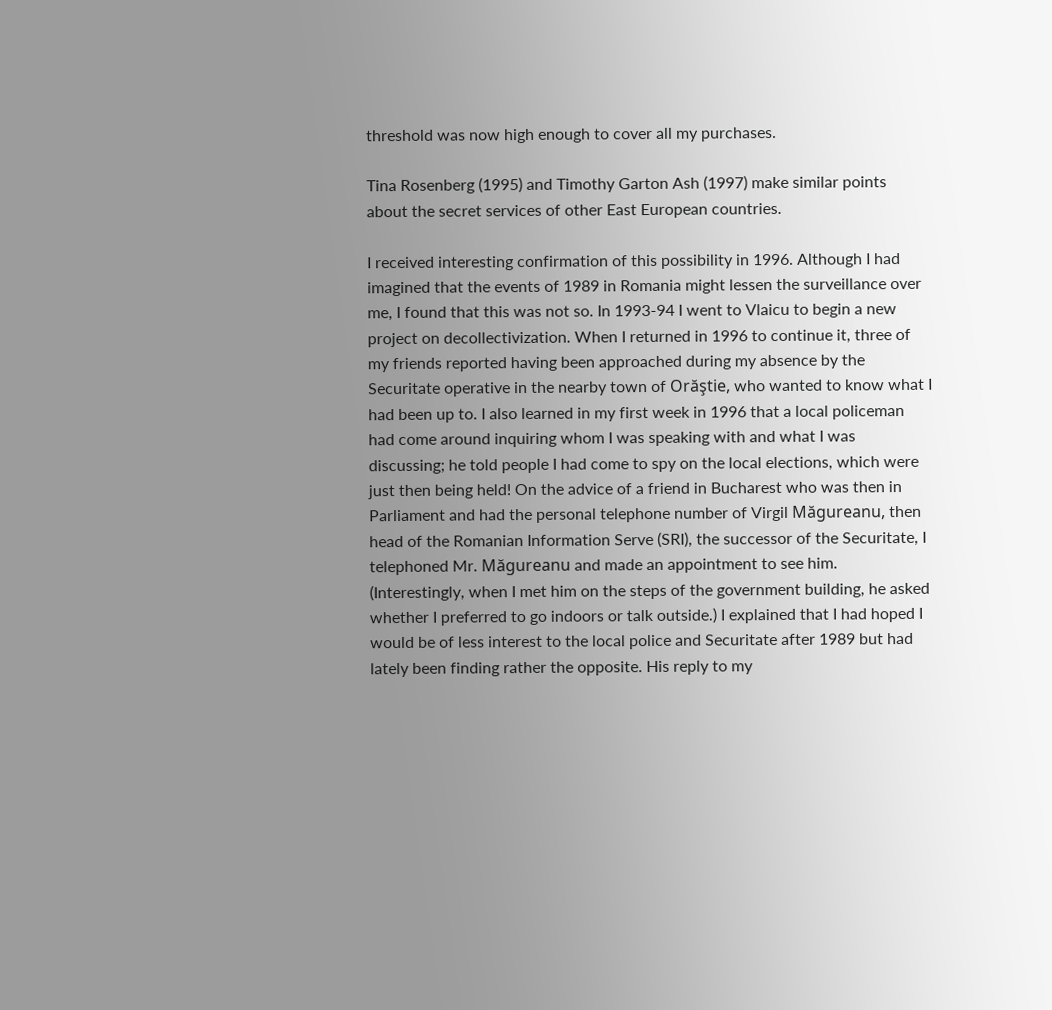threshold was now high enough to cover all my purchases.

Tina Rosenberg (1995) and Timothy Garton Ash (1997) make similar points about the secret services of other East European countries.

I received interesting confirmation of this possibility in 1996. Although I had imagined that the events of 1989 in Romania might lessen the surveillance over me, I found that this was not so. In 1993-94 I went to Vlaicu to begin a new project on decollectivization. When I returned in 1996 to continue it, three of my friends reported having been approached during my absence by the Securitate operative in the nearby town of Orăştie, who wanted to know what I had been up to. I also learned in my first week in 1996 that a local policeman had come around inquiring whom I was speaking with and what I was discussing; he told people I had come to spy on the local elections, which were just then being held! On the advice of a friend in Bucharest who was then in Parliament and had the personal telephone number of Virgil Măgureanu, then head of the Romanian Information Serve (SRI), the successor of the Securitate, I telephoned Mr. Măgureanu and made an appointment to see him. (Interestingly, when I met him on the steps of the government building, he asked whether I preferred to go indoors or talk outside.) I explained that I had hoped I would be of less interest to the local police and Securitate after 1989 but had lately been finding rather the opposite. His reply to my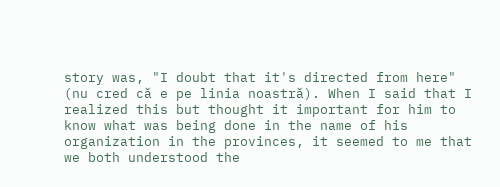story was, "I doubt that it's directed from here" (nu cred că e pe linia noastră). When I said that I realized this but thought it important for him to know what was being done in the name of his organization in the provinces, it seemed to me that we both understood the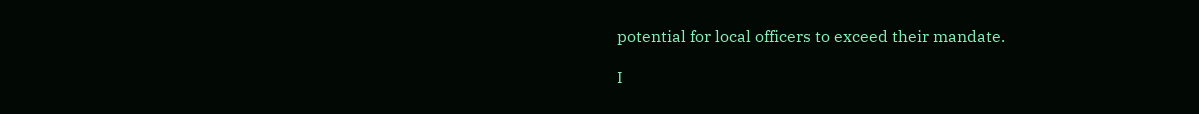potential for local officers to exceed their mandate.

I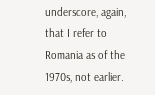underscore, again, that I refer to Romania as of the 1970s, not earlier.